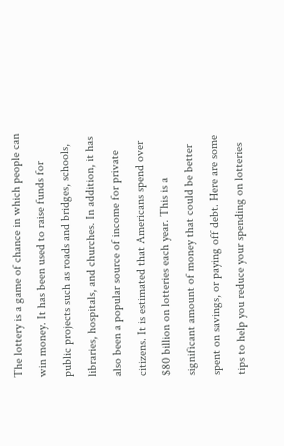The lottery is a game of chance in which people can win money. It has been used to raise funds for public projects such as roads and bridges, schools, libraries, hospitals, and churches. In addition, it has also been a popular source of income for private citizens. It is estimated that Americans spend over $80 billion on lotteries each year. This is a significant amount of money that could be better spent on savings, or paying off debt. Here are some tips to help you reduce your spending on lotteries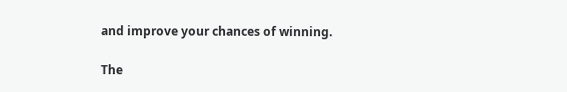and improve your chances of winning.

The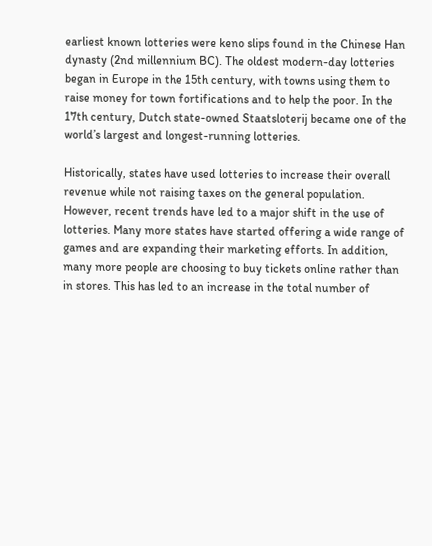earliest known lotteries were keno slips found in the Chinese Han dynasty (2nd millennium BC). The oldest modern-day lotteries began in Europe in the 15th century, with towns using them to raise money for town fortifications and to help the poor. In the 17th century, Dutch state-owned Staatsloterij became one of the world’s largest and longest-running lotteries.

Historically, states have used lotteries to increase their overall revenue while not raising taxes on the general population. However, recent trends have led to a major shift in the use of lotteries. Many more states have started offering a wide range of games and are expanding their marketing efforts. In addition, many more people are choosing to buy tickets online rather than in stores. This has led to an increase in the total number of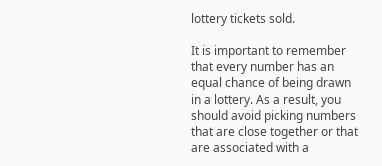lottery tickets sold.

It is important to remember that every number has an equal chance of being drawn in a lottery. As a result, you should avoid picking numbers that are close together or that are associated with a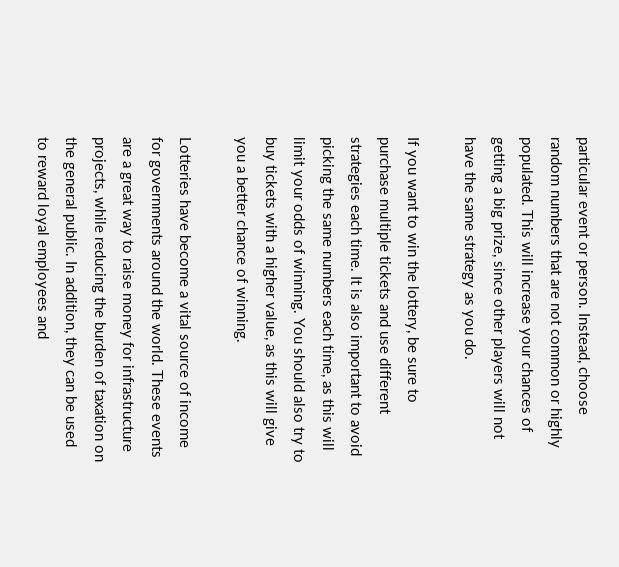particular event or person. Instead, choose random numbers that are not common or highly populated. This will increase your chances of getting a big prize, since other players will not have the same strategy as you do.

If you want to win the lottery, be sure to purchase multiple tickets and use different strategies each time. It is also important to avoid picking the same numbers each time, as this will limit your odds of winning. You should also try to buy tickets with a higher value, as this will give you a better chance of winning.

Lotteries have become a vital source of income for governments around the world. These events are a great way to raise money for infrastructure projects, while reducing the burden of taxation on the general public. In addition, they can be used to reward loyal employees and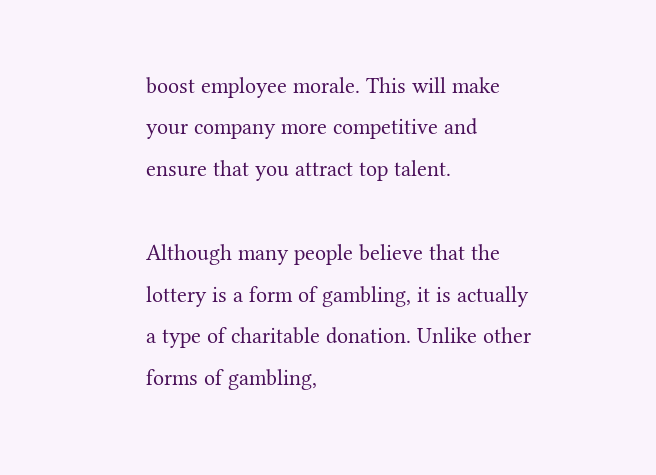boost employee morale. This will make your company more competitive and ensure that you attract top talent.

Although many people believe that the lottery is a form of gambling, it is actually a type of charitable donation. Unlike other forms of gambling,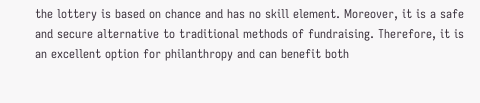the lottery is based on chance and has no skill element. Moreover, it is a safe and secure alternative to traditional methods of fundraising. Therefore, it is an excellent option for philanthropy and can benefit both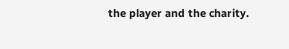the player and the charity.